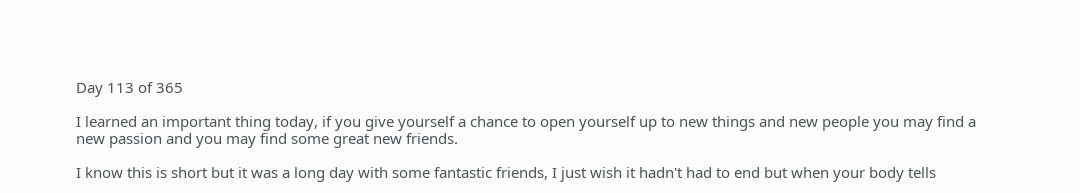Day 113 of 365

I learned an important thing today, if you give yourself a chance to open yourself up to new things and new people you may find a new passion and you may find some great new friends.

I know this is short but it was a long day with some fantastic friends, I just wish it hadn't had to end but when your body tells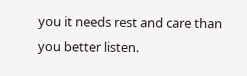you it needs rest and care than you better listen.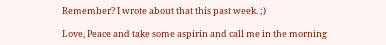Remember? I wrote about that this past week. ;)

Love, Peace and take some aspirin and call me in the morning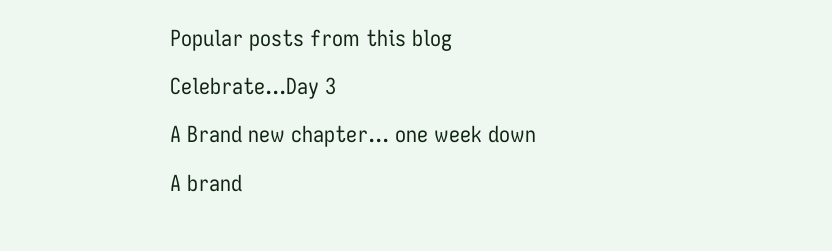Popular posts from this blog

Celebrate...Day 3

A Brand new chapter... one week down

A brand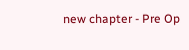new chapter - Pre Op